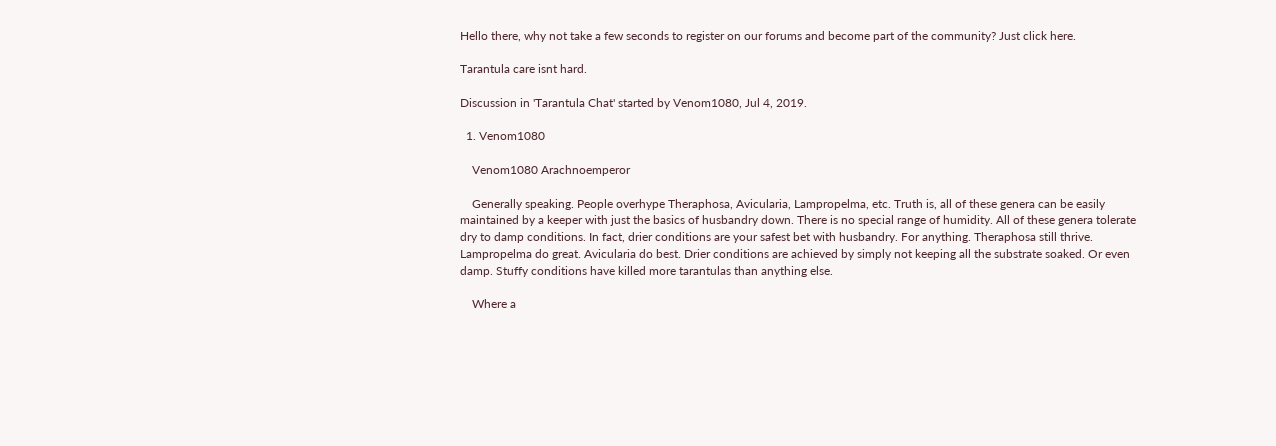Hello there, why not take a few seconds to register on our forums and become part of the community? Just click here.

Tarantula care isnt hard.

Discussion in 'Tarantula Chat' started by Venom1080, Jul 4, 2019.

  1. Venom1080

    Venom1080 Arachnoemperor

    Generally speaking. People overhype Theraphosa, Avicularia, Lampropelma, etc. Truth is, all of these genera can be easily maintained by a keeper with just the basics of husbandry down. There is no special range of humidity. All of these genera tolerate dry to damp conditions. In fact, drier conditions are your safest bet with husbandry. For anything. Theraphosa still thrive. Lampropelma do great. Avicularia do best. Drier conditions are achieved by simply not keeping all the substrate soaked. Or even damp. Stuffy conditions have killed more tarantulas than anything else.

    Where a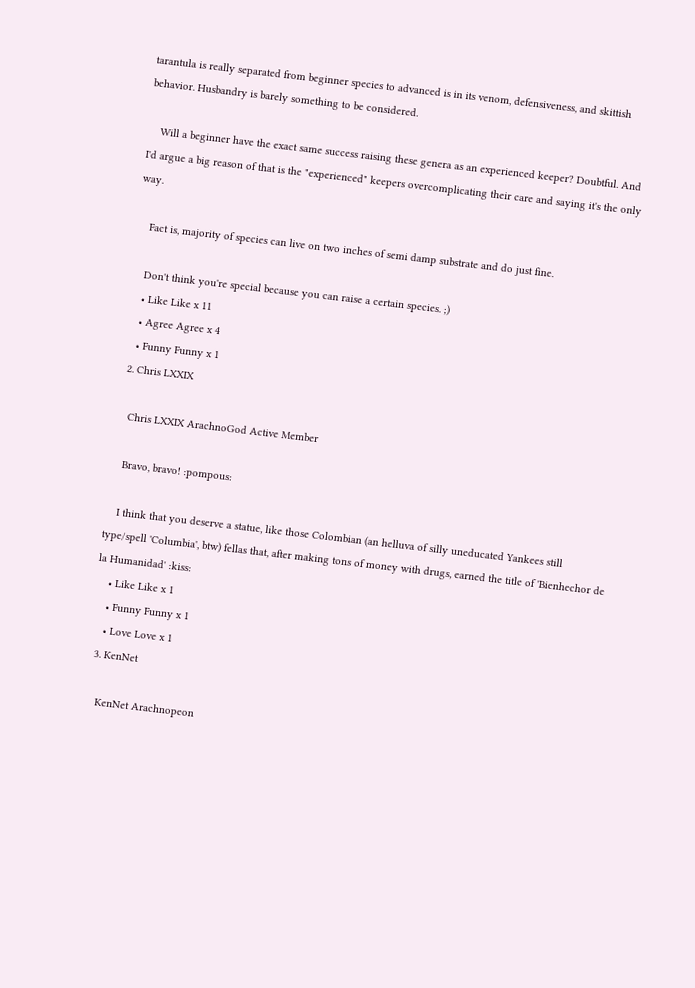tarantula is really separated from beginner species to advanced is in its venom, defensiveness, and skittish behavior. Husbandry is barely something to be considered.

    Will a beginner have the exact same success raising these genera as an experienced keeper? Doubtful. And I'd argue a big reason of that is the "experienced" keepers overcomplicating their care and saying it's the only way.

    Fact is, majority of species can live on two inches of semi damp substrate and do just fine.

    Don't think you're special because you can raise a certain species. ;)
    • Like Like x 11
    • Agree Agree x 4
    • Funny Funny x 1
  2. Chris LXXIX

    Chris LXXIX ArachnoGod Active Member

    Bravo, bravo! :pompous:

    I think that you deserve a statue, like those Colombian (an helluva of silly uneducated Yankees still type/spell 'Columbia', btw) fellas that, after making tons of money with drugs, earned the title of 'Bienhechor de la Humanidad' :kiss:
    • Like Like x 1
    • Funny Funny x 1
    • Love Love x 1
  3. KenNet

    KenNet Arachnopeon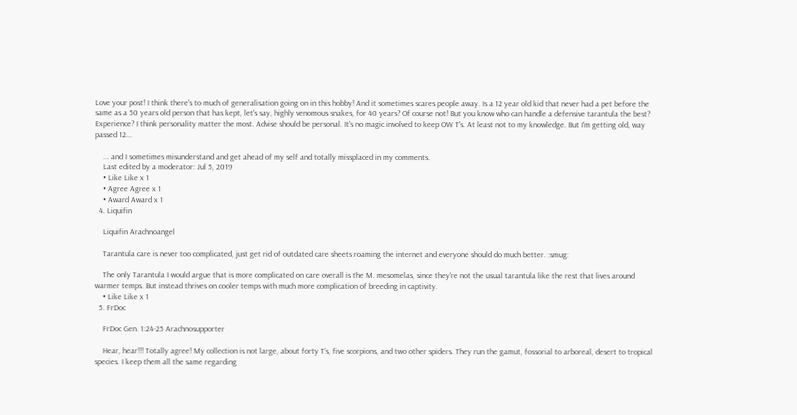Love your post! I think there's to much of generalisation going on in this hobby! And it sometimes scares people away. Is a 12 year old kid that never had a pet before the same as a 50 years old person that has kept, let's say, highly venomous snakes, for 40 years? Of course not! But you know who can handle a defensive tarantula the best? Experience? I think personality matter the most. Advise should be personal. It's no magic involved to keep OW T's. At least not to my knowledge. But I'm getting old, way passed 12...

    ... and I sometimes misunderstand and get ahead of my self and totally missplaced in my comments.
    Last edited by a moderator: Jul 5, 2019
    • Like Like x 1
    • Agree Agree x 1
    • Award Award x 1
  4. Liquifin

    Liquifin Arachnoangel

    Tarantula care is never too complicated, just get rid of outdated care sheets roaming the internet and everyone should do much better. :smug:

    The only Tarantula I would argue that is more complicated on care overall is the M. mesomelas, since they're not the usual tarantula like the rest that lives around warmer temps. But instead thrives on cooler temps with much more complication of breeding in captivity.
    • Like Like x 1
  5. FrDoc

    FrDoc Gen. 1:24-25 Arachnosupporter

    Hear, hear!!! Totally agree! My collection is not large, about forty T’s, five scorpions, and two other spiders. They run the gamut, fossorial to arboreal, desert to tropical species. I keep them all the same regarding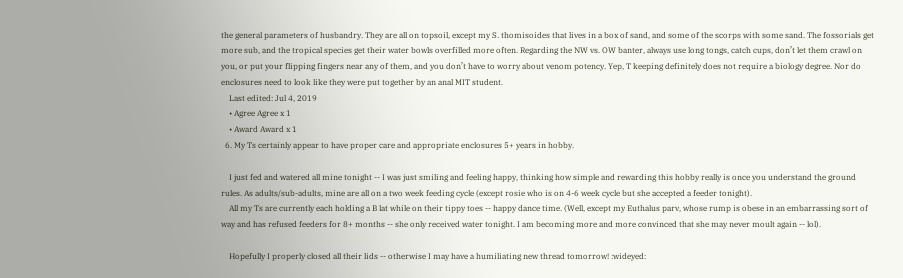the general parameters of husbandry. They are all on topsoil, except my S. thomisoides that lives in a box of sand, and some of the scorps with some sand. The fossorials get more sub, and the tropical species get their water bowls overfilled more often. Regarding the NW vs. OW banter, always use long tongs, catch cups, don’t let them crawl on you, or put your flipping fingers near any of them, and you don’t have to worry about venom potency. Yep, T keeping definitely does not require a biology degree. Nor do enclosures need to look like they were put together by an anal MIT student.
    Last edited: Jul 4, 2019
    • Agree Agree x 1
    • Award Award x 1
  6. My Ts certainly appear to have proper care and appropriate enclosures 5+ years in hobby.

    I just fed and watered all mine tonight -- I was just smiling and feeling happy, thinking how simple and rewarding this hobby really is once you understand the ground rules. As adults/sub-adults, mine are all on a two week feeding cycle (except rosie who is on 4-6 week cycle but she accepted a feeder tonight).
    All my Ts are currently each holding a B lat while on their tippy toes -- happy dance time. (Well, except my Euthalus parv, whose rump is obese in an embarrassing sort of way and has refused feeders for 8+ months -- she only received water tonight. I am becoming more and more convinced that she may never moult again -- lol).

    Hopefully I properly closed all their lids -- otherwise I may have a humiliating new thread tomorrow! :wideyed: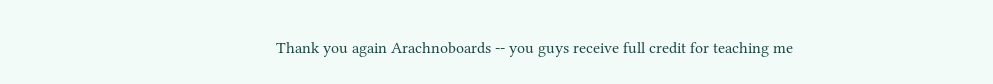Thank you again Arachnoboards -- you guys receive full credit for teaching me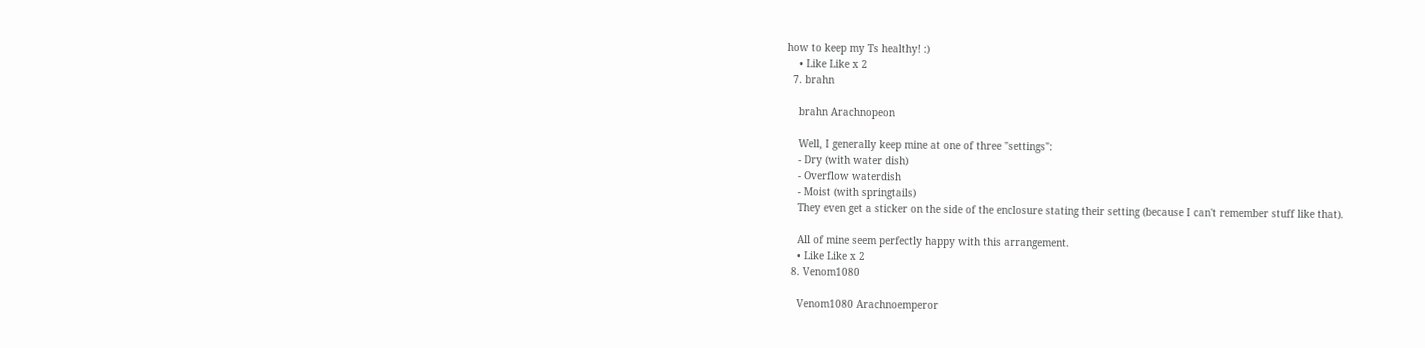how to keep my Ts healthy! :)
    • Like Like x 2
  7. brahn

    brahn Arachnopeon

    Well, I generally keep mine at one of three "settings":
    - Dry (with water dish)
    - Overflow waterdish
    - Moist (with springtails)
    They even get a sticker on the side of the enclosure stating their setting (because I can't remember stuff like that).

    All of mine seem perfectly happy with this arrangement.
    • Like Like x 2
  8. Venom1080

    Venom1080 Arachnoemperor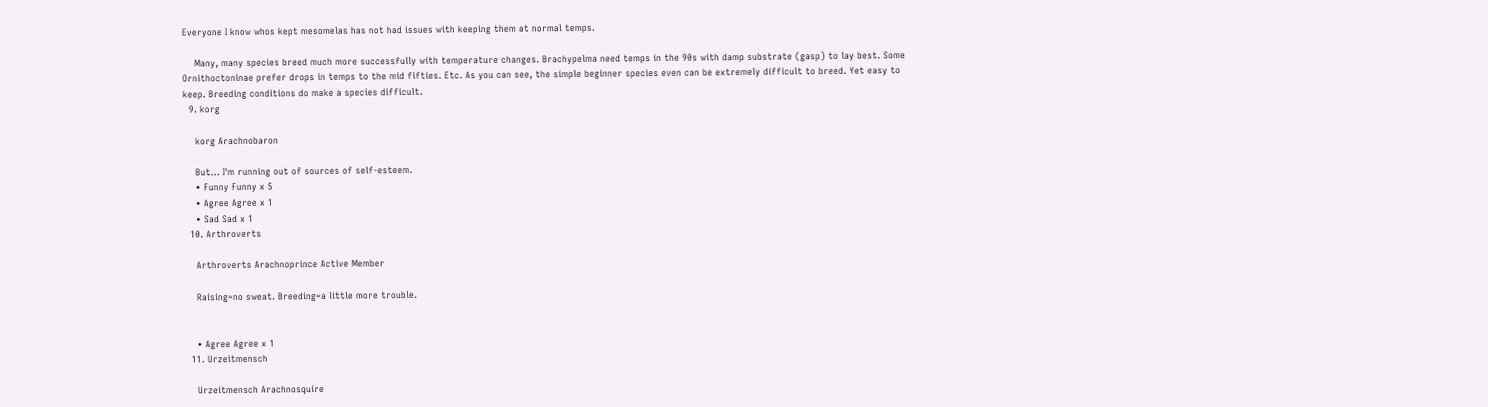Everyone I know whos kept mesomelas has not had issues with keeping them at normal temps.

    Many, many species breed much more successfully with temperature changes. Brachypelma need temps in the 90s with damp substrate (gasp) to lay best. Some Ornithoctoninae prefer drops in temps to the mid fifties. Etc. As you can see, the simple beginner species even can be extremely difficult to breed. Yet easy to keep. Breeding conditions do make a species difficult.
  9. korg

    korg Arachnobaron

    But... I'm running out of sources of self-esteem.
    • Funny Funny x 5
    • Agree Agree x 1
    • Sad Sad x 1
  10. Arthroverts

    Arthroverts Arachnoprince Active Member

    Raising=no sweat. Breeding=a little more trouble.


    • Agree Agree x 1
  11. Urzeitmensch

    Urzeitmensch Arachnosquire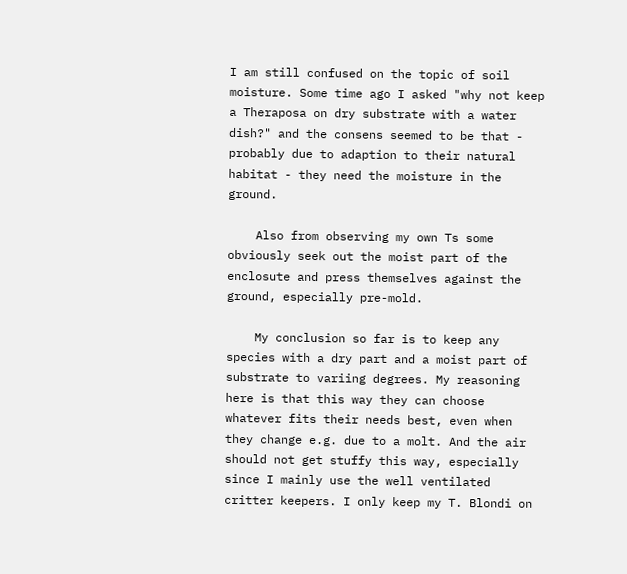I am still confused on the topic of soil moisture. Some time ago I asked "why not keep a Theraposa on dry substrate with a water dish?" and the consens seemed to be that - probably due to adaption to their natural habitat - they need the moisture in the ground.

    Also from observing my own Ts some obviously seek out the moist part of the enclosute and press themselves against the ground, especially pre-mold.

    My conclusion so far is to keep any species with a dry part and a moist part of substrate to variing degrees. My reasoning here is that this way they can choose whatever fits their needs best, even when they change e.g. due to a molt. And the air should not get stuffy this way, especially since I mainly use the well ventilated critter keepers. I only keep my T. Blondi on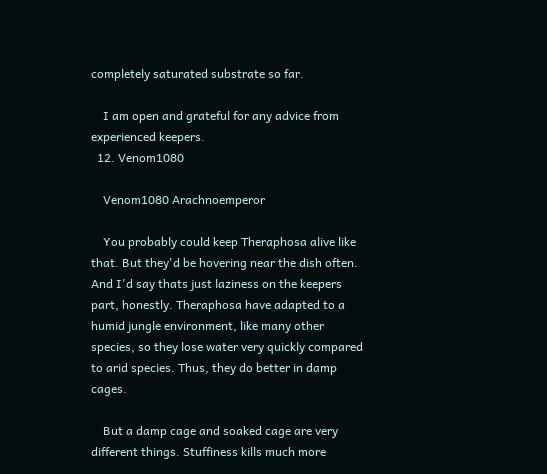completely saturated substrate so far.

    I am open and grateful for any advice from experienced keepers.
  12. Venom1080

    Venom1080 Arachnoemperor

    You probably could keep Theraphosa alive like that. But they'd be hovering near the dish often. And I'd say thats just laziness on the keepers part, honestly. Theraphosa have adapted to a humid jungle environment, like many other species, so they lose water very quickly compared to arid species. Thus, they do better in damp cages.

    But a damp cage and soaked cage are very different things. Stuffiness kills much more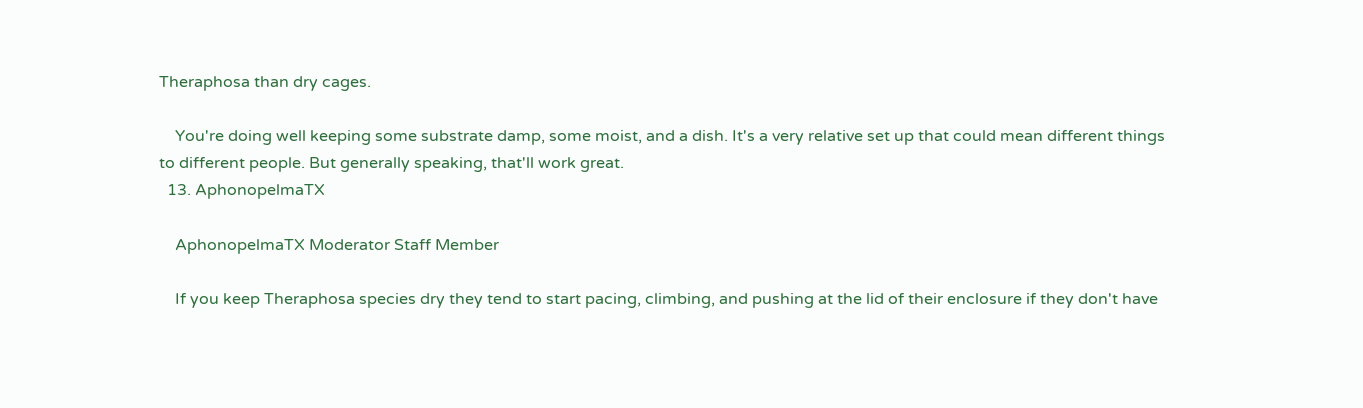Theraphosa than dry cages.

    You're doing well keeping some substrate damp, some moist, and a dish. It's a very relative set up that could mean different things to different people. But generally speaking, that'll work great.
  13. AphonopelmaTX

    AphonopelmaTX Moderator Staff Member

    If you keep Theraphosa species dry they tend to start pacing, climbing, and pushing at the lid of their enclosure if they don't have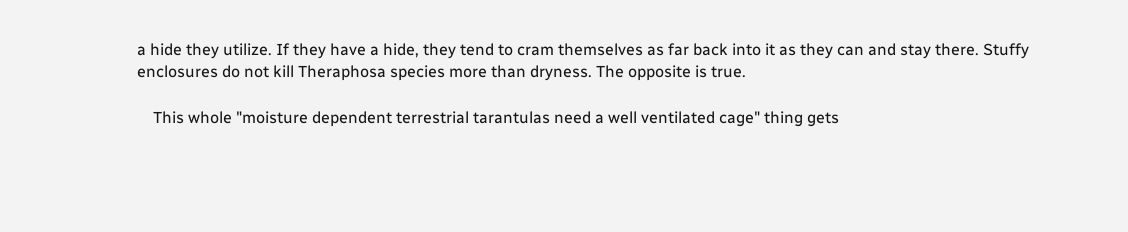a hide they utilize. If they have a hide, they tend to cram themselves as far back into it as they can and stay there. Stuffy enclosures do not kill Theraphosa species more than dryness. The opposite is true.

    This whole "moisture dependent terrestrial tarantulas need a well ventilated cage" thing gets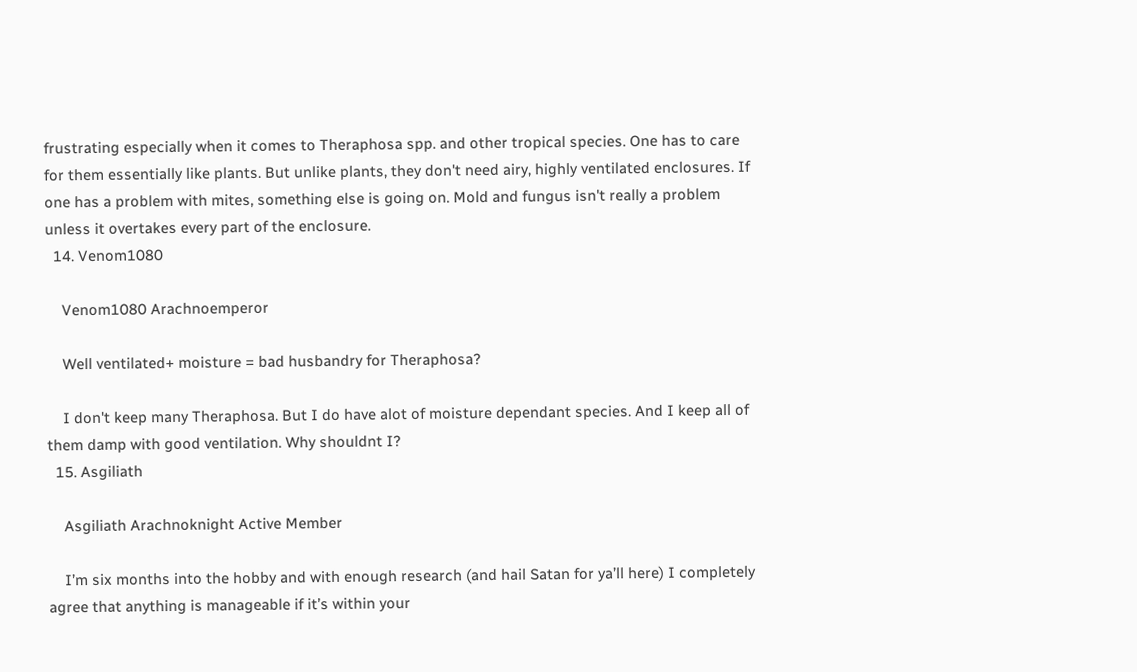frustrating especially when it comes to Theraphosa spp. and other tropical species. One has to care for them essentially like plants. But unlike plants, they don't need airy, highly ventilated enclosures. If one has a problem with mites, something else is going on. Mold and fungus isn't really a problem unless it overtakes every part of the enclosure.
  14. Venom1080

    Venom1080 Arachnoemperor

    Well ventilated+ moisture = bad husbandry for Theraphosa?

    I don't keep many Theraphosa. But I do have alot of moisture dependant species. And I keep all of them damp with good ventilation. Why shouldnt I?
  15. Asgiliath

    Asgiliath Arachnoknight Active Member

    I’m six months into the hobby and with enough research (and hail Satan for ya’ll here) I completely agree that anything is manageable if it’s within your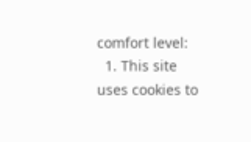comfort level:
  1. This site uses cookies to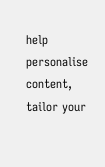help personalise content, tailor your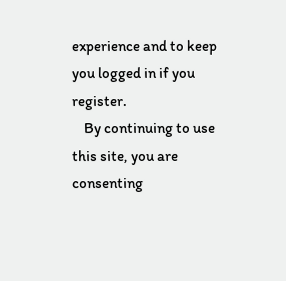experience and to keep you logged in if you register.
    By continuing to use this site, you are consenting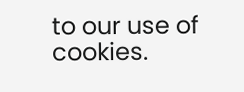to our use of cookies.